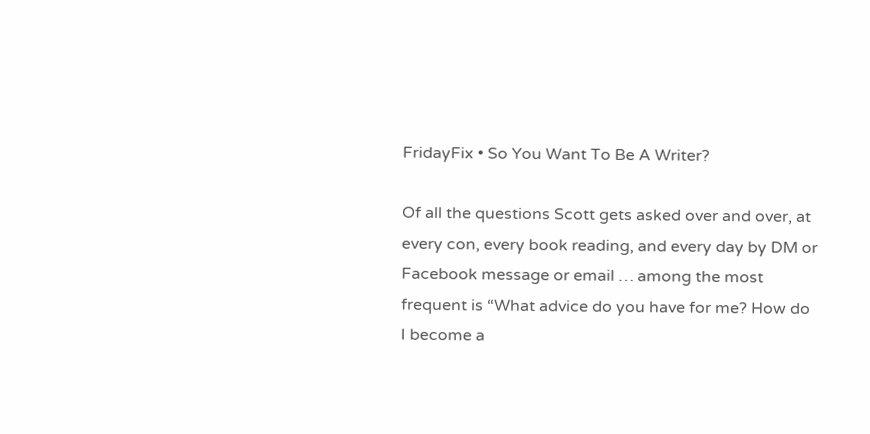FridayFix • So You Want To Be A Writer?

Of all the questions Scott gets asked over and over, at every con, every book reading, and every day by DM or Facebook message or email … among the most frequent is “What advice do you have for me? How do I become a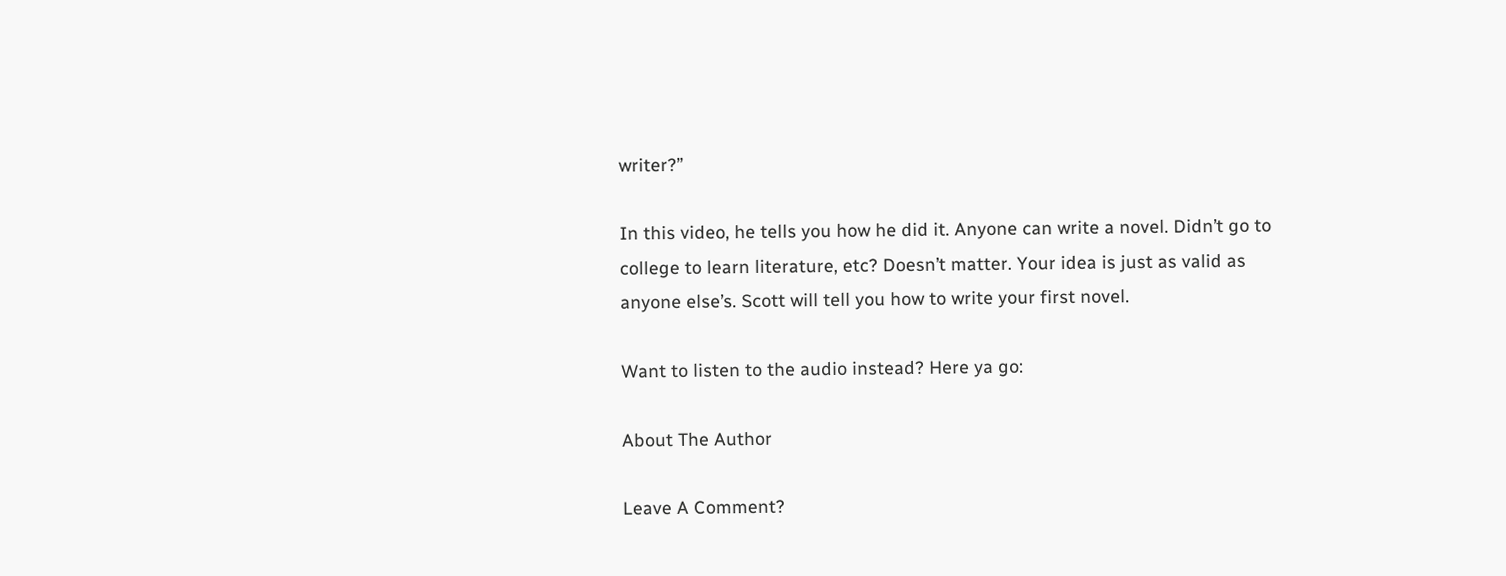writer?”

In this video, he tells you how he did it. Anyone can write a novel. Didn’t go to college to learn literature, etc? Doesn’t matter. Your idea is just as valid as anyone else’s. Scott will tell you how to write your first novel.

Want to listen to the audio instead? Here ya go:

About The Author

Leave A Comment?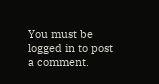You must be logged in to post a comment.